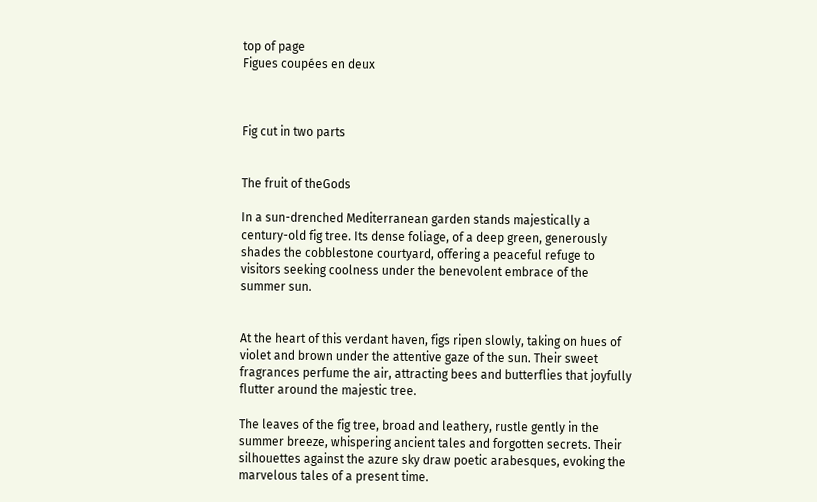top of page
Figues coupées en deux



Fig cut in two parts


The fruit of theGods

In a sun-drenched Mediterranean garden stands majestically a century-old fig tree. Its dense foliage, of a deep green, generously shades the cobblestone courtyard, offering a peaceful refuge to visitors seeking coolness under the benevolent embrace of the summer sun.


At the heart of this verdant haven, figs ripen slowly, taking on hues of violet and brown under the attentive gaze of the sun. Their sweet fragrances perfume the air, attracting bees and butterflies that joyfully flutter around the majestic tree.

The leaves of the fig tree, broad and leathery, rustle gently in the summer breeze, whispering ancient tales and forgotten secrets. Their silhouettes against the azure sky draw poetic arabesques, evoking the marvelous tales of a present time.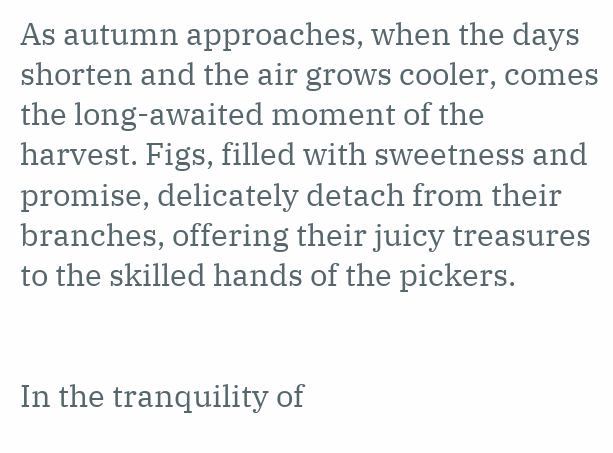As autumn approaches, when the days shorten and the air grows cooler, comes the long-awaited moment of the harvest. Figs, filled with sweetness and promise, delicately detach from their branches, offering their juicy treasures to the skilled hands of the pickers.


In the tranquility of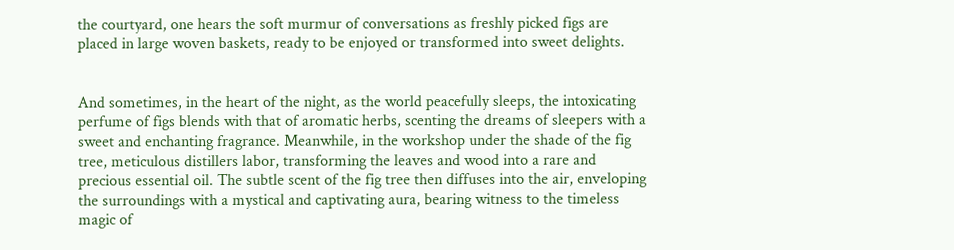the courtyard, one hears the soft murmur of conversations as freshly picked figs are placed in large woven baskets, ready to be enjoyed or transformed into sweet delights.


And sometimes, in the heart of the night, as the world peacefully sleeps, the intoxicating perfume of figs blends with that of aromatic herbs, scenting the dreams of sleepers with a sweet and enchanting fragrance. Meanwhile, in the workshop under the shade of the fig tree, meticulous distillers labor, transforming the leaves and wood into a rare and precious essential oil. The subtle scent of the fig tree then diffuses into the air, enveloping the surroundings with a mystical and captivating aura, bearing witness to the timeless magic of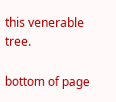this venerable tree.

bottom of page